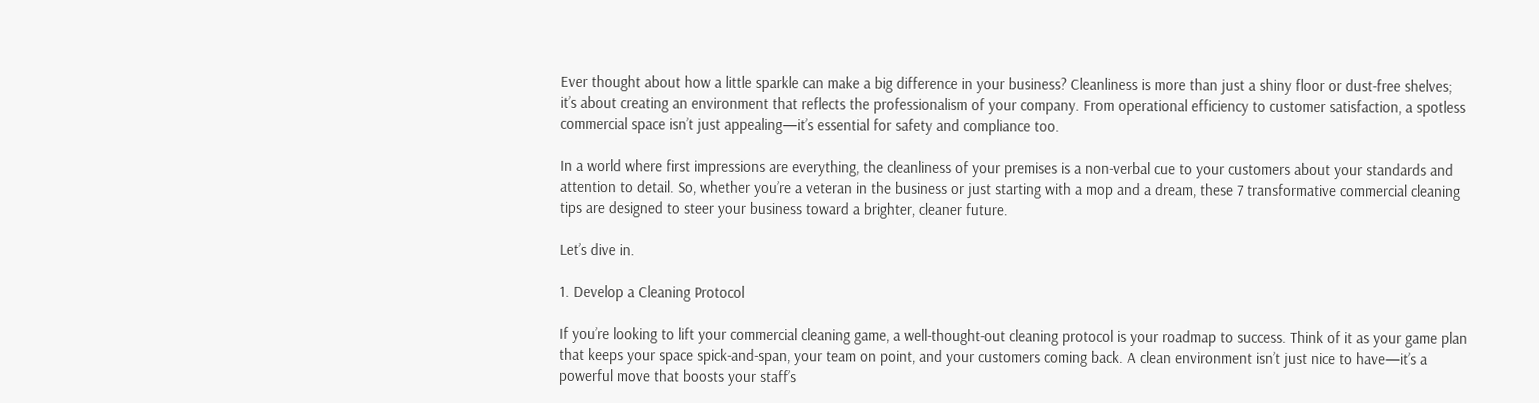Ever thought about how a little sparkle can make a big difference in your business? Cleanliness is more than just a shiny floor or dust-free shelves; it’s about creating an environment that reflects the professionalism of your company. From operational efficiency to customer satisfaction, a spotless commercial space isn’t just appealing—it’s essential for safety and compliance too.

In a world where first impressions are everything, the cleanliness of your premises is a non-verbal cue to your customers about your standards and attention to detail. So, whether you’re a veteran in the business or just starting with a mop and a dream, these 7 transformative commercial cleaning tips are designed to steer your business toward a brighter, cleaner future.

Let’s dive in.

1. Develop a Cleaning Protocol

If you’re looking to lift your commercial cleaning game, a well-thought-out cleaning protocol is your roadmap to success. Think of it as your game plan that keeps your space spick-and-span, your team on point, and your customers coming back. A clean environment isn’t just nice to have—it’s a powerful move that boosts your staff’s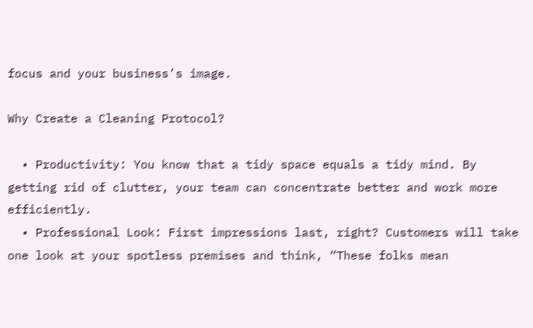focus and your business’s image.

Why Create a Cleaning Protocol?

  • Productivity: You know that a tidy space equals a tidy mind. By getting rid of clutter, your team can concentrate better and work more efficiently.
  • Professional Look: First impressions last, right? Customers will take one look at your spotless premises and think, “These folks mean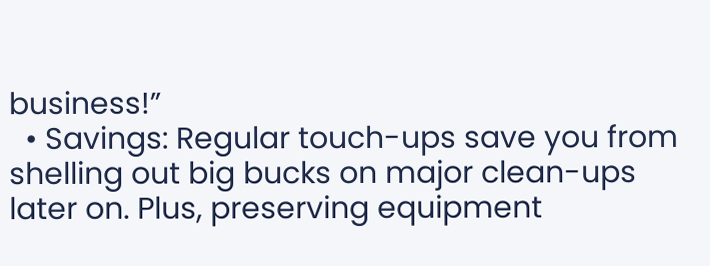business!”
  • Savings: Regular touch-ups save you from shelling out big bucks on major clean-ups later on. Plus, preserving equipment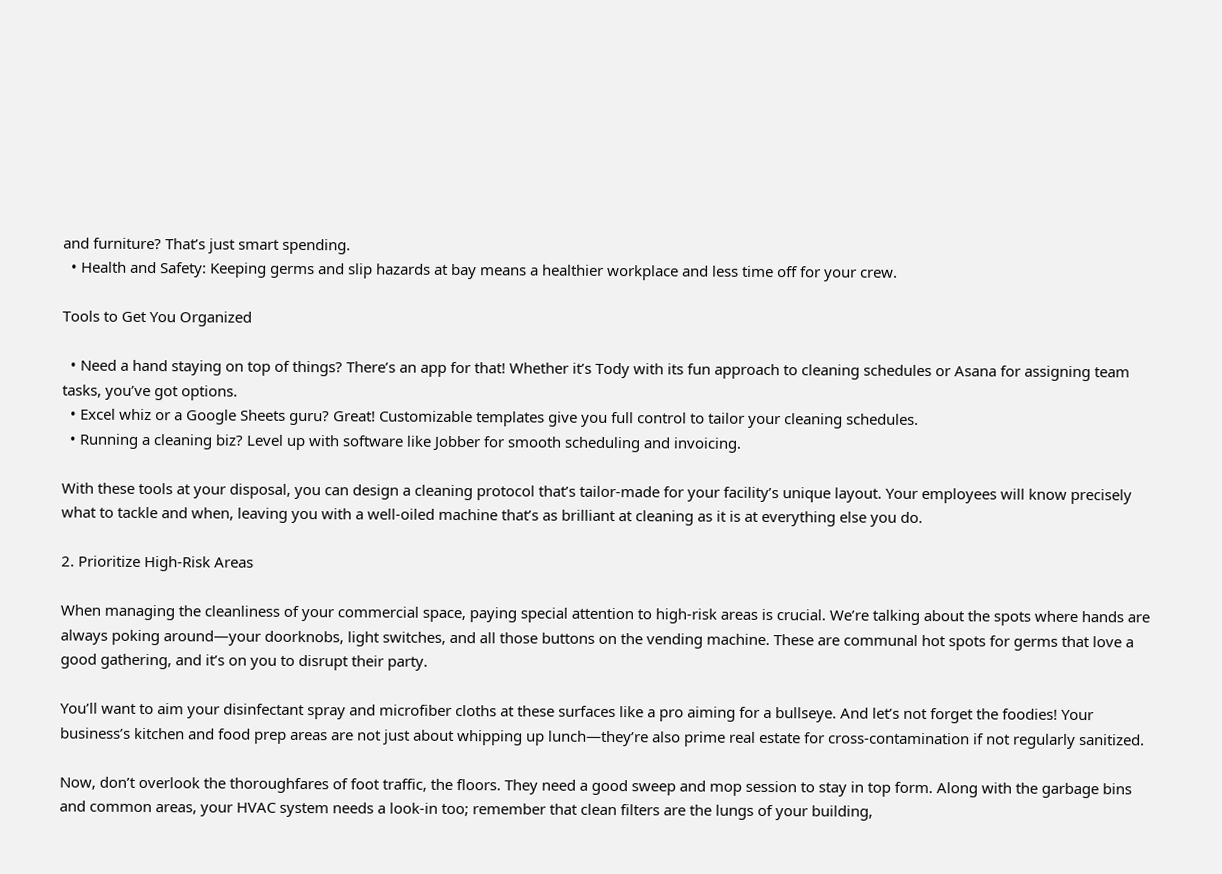and furniture? That’s just smart spending.
  • Health and Safety: Keeping germs and slip hazards at bay means a healthier workplace and less time off for your crew.

Tools to Get You Organized

  • Need a hand staying on top of things? There’s an app for that! Whether it’s Tody with its fun approach to cleaning schedules or Asana for assigning team tasks, you’ve got options.
  • Excel whiz or a Google Sheets guru? Great! Customizable templates give you full control to tailor your cleaning schedules.
  • Running a cleaning biz? Level up with software like Jobber for smooth scheduling and invoicing.

With these tools at your disposal, you can design a cleaning protocol that’s tailor-made for your facility’s unique layout. Your employees will know precisely what to tackle and when, leaving you with a well-oiled machine that’s as brilliant at cleaning as it is at everything else you do.

2. Prioritize High-Risk Areas

When managing the cleanliness of your commercial space, paying special attention to high-risk areas is crucial. We’re talking about the spots where hands are always poking around—your doorknobs, light switches, and all those buttons on the vending machine. These are communal hot spots for germs that love a good gathering, and it’s on you to disrupt their party.

You’ll want to aim your disinfectant spray and microfiber cloths at these surfaces like a pro aiming for a bullseye. And let’s not forget the foodies! Your business’s kitchen and food prep areas are not just about whipping up lunch—they’re also prime real estate for cross-contamination if not regularly sanitized.

Now, don’t overlook the thoroughfares of foot traffic, the floors. They need a good sweep and mop session to stay in top form. Along with the garbage bins and common areas, your HVAC system needs a look-in too; remember that clean filters are the lungs of your building,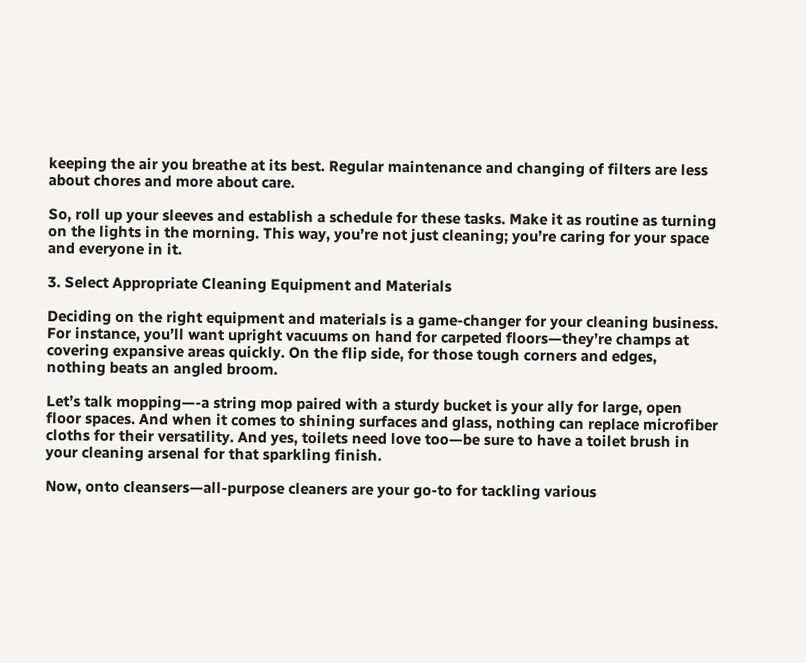keeping the air you breathe at its best. Regular maintenance and changing of filters are less about chores and more about care.

So, roll up your sleeves and establish a schedule for these tasks. Make it as routine as turning on the lights in the morning. This way, you’re not just cleaning; you’re caring for your space and everyone in it.

3. Select Appropriate Cleaning Equipment and Materials

Deciding on the right equipment and materials is a game-changer for your cleaning business. For instance, you’ll want upright vacuums on hand for carpeted floors—they’re champs at covering expansive areas quickly. On the flip side, for those tough corners and edges, nothing beats an angled broom.

Let’s talk mopping—-a string mop paired with a sturdy bucket is your ally for large, open floor spaces. And when it comes to shining surfaces and glass, nothing can replace microfiber cloths for their versatility. And yes, toilets need love too—be sure to have a toilet brush in your cleaning arsenal for that sparkling finish.

Now, onto cleansers—all-purpose cleaners are your go-to for tackling various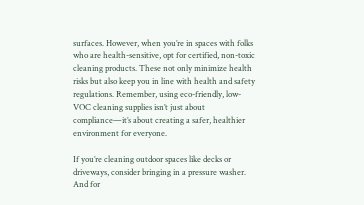surfaces. However, when you’re in spaces with folks who are health-sensitive, opt for certified, non-toxic cleaning products. These not only minimize health risks but also keep you in line with health and safety regulations. Remember, using eco-friendly, low-VOC cleaning supplies isn’t just about compliance—it’s about creating a safer, healthier environment for everyone.

If you’re cleaning outdoor spaces like decks or driveways, consider bringing in a pressure washer. And for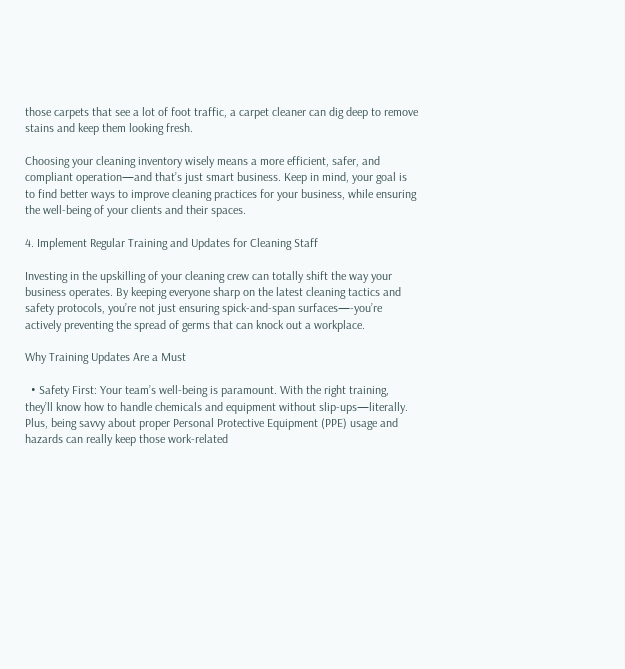those carpets that see a lot of foot traffic, a carpet cleaner can dig deep to remove stains and keep them looking fresh.

Choosing your cleaning inventory wisely means a more efficient, safer, and compliant operation—and that’s just smart business. Keep in mind, your goal is to find better ways to improve cleaning practices for your business, while ensuring the well-being of your clients and their spaces.

4. Implement Regular Training and Updates for Cleaning Staff

Investing in the upskilling of your cleaning crew can totally shift the way your business operates. By keeping everyone sharp on the latest cleaning tactics and safety protocols, you’re not just ensuring spick-and-span surfaces—-you’re actively preventing the spread of germs that can knock out a workplace.

Why Training Updates Are a Must

  • Safety First: Your team’s well-being is paramount. With the right training, they’ll know how to handle chemicals and equipment without slip-ups—literally. Plus, being savvy about proper Personal Protective Equipment (PPE) usage and hazards can really keep those work-related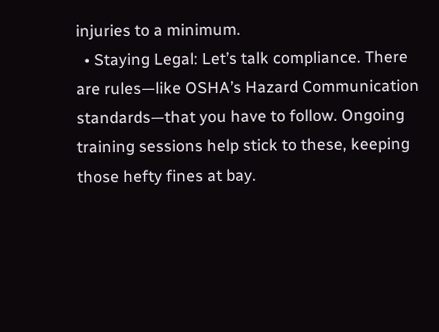injuries to a minimum.
  • Staying Legal: Let’s talk compliance. There are rules—like OSHA’s Hazard Communication standards—that you have to follow. Ongoing training sessions help stick to these, keeping those hefty fines at bay.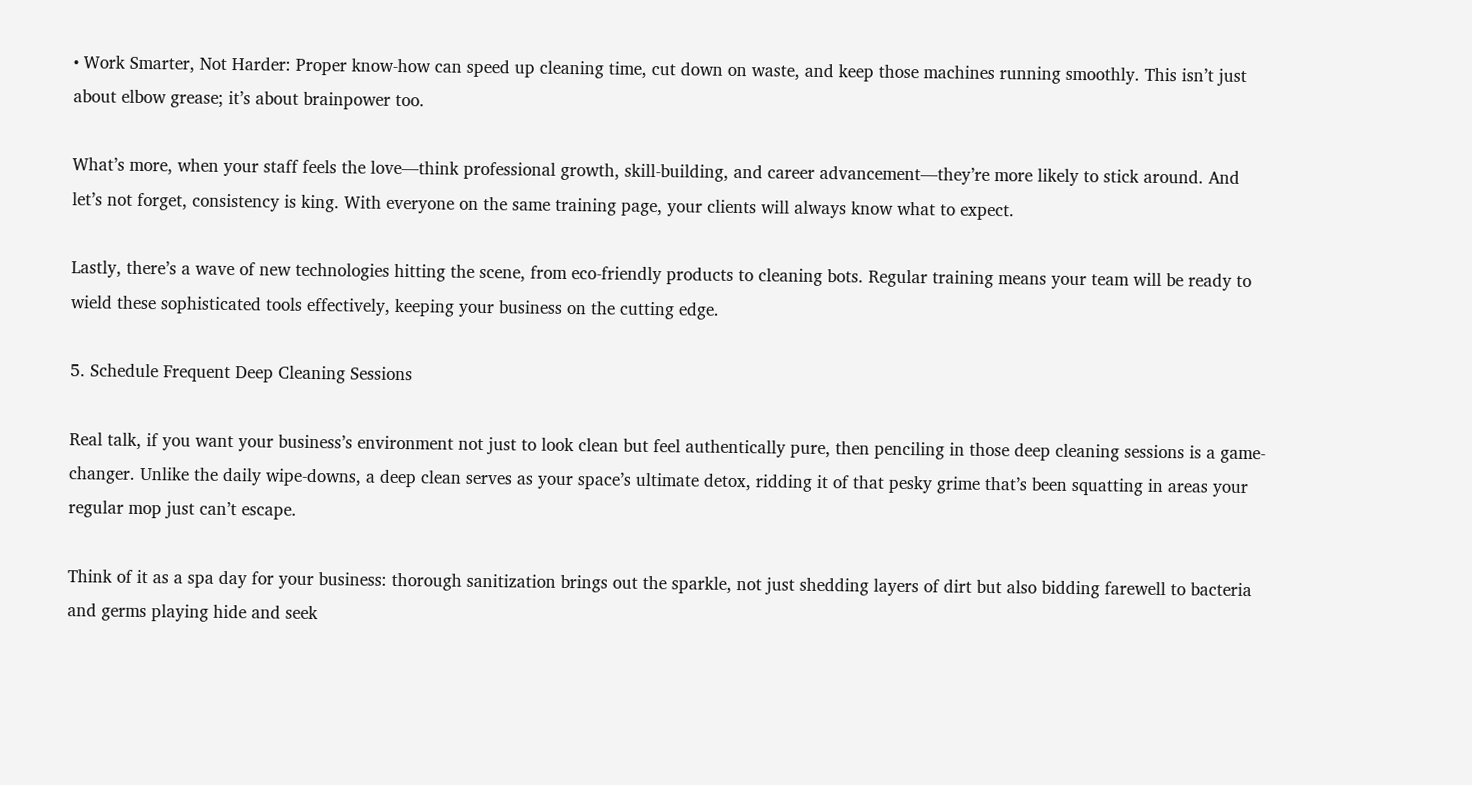• Work Smarter, Not Harder: Proper know-how can speed up cleaning time, cut down on waste, and keep those machines running smoothly. This isn’t just about elbow grease; it’s about brainpower too.

What’s more, when your staff feels the love—think professional growth, skill-building, and career advancement—they’re more likely to stick around. And let’s not forget, consistency is king. With everyone on the same training page, your clients will always know what to expect.

Lastly, there’s a wave of new technologies hitting the scene, from eco-friendly products to cleaning bots. Regular training means your team will be ready to wield these sophisticated tools effectively, keeping your business on the cutting edge.

5. Schedule Frequent Deep Cleaning Sessions

Real talk, if you want your business’s environment not just to look clean but feel authentically pure, then penciling in those deep cleaning sessions is a game-changer. Unlike the daily wipe-downs, a deep clean serves as your space’s ultimate detox, ridding it of that pesky grime that’s been squatting in areas your regular mop just can’t escape.

Think of it as a spa day for your business: thorough sanitization brings out the sparkle, not just shedding layers of dirt but also bidding farewell to bacteria and germs playing hide and seek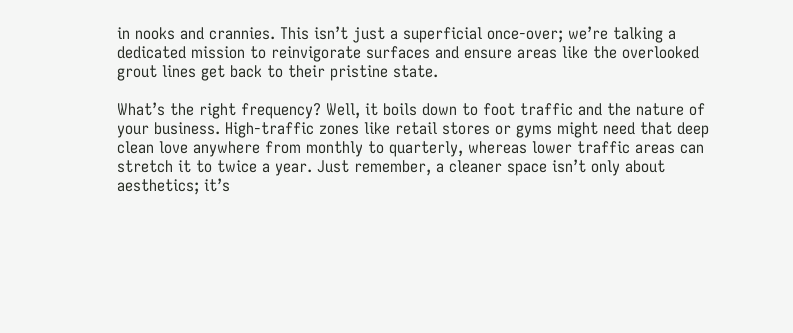in nooks and crannies. This isn’t just a superficial once-over; we’re talking a dedicated mission to reinvigorate surfaces and ensure areas like the overlooked grout lines get back to their pristine state.

What’s the right frequency? Well, it boils down to foot traffic and the nature of your business. High-traffic zones like retail stores or gyms might need that deep clean love anywhere from monthly to quarterly, whereas lower traffic areas can stretch it to twice a year. Just remember, a cleaner space isn’t only about aesthetics; it’s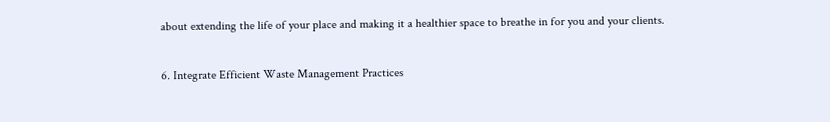about extending the life of your place and making it a healthier space to breathe in for you and your clients.

6. Integrate Efficient Waste Management Practices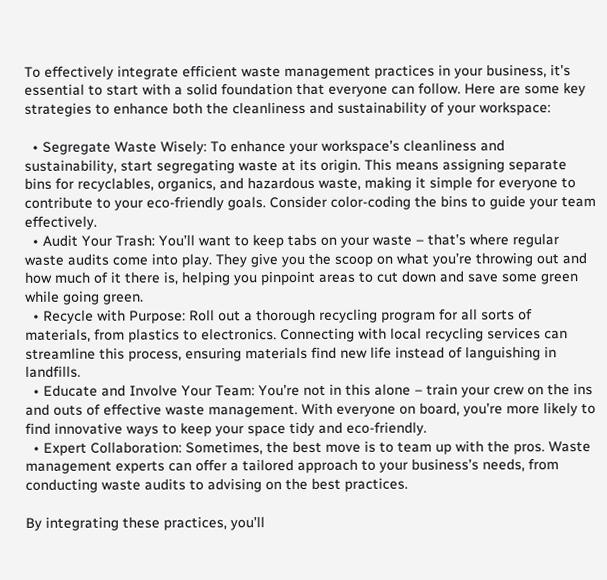To effectively integrate efficient waste management practices in your business, it’s essential to start with a solid foundation that everyone can follow. Here are some key strategies to enhance both the cleanliness and sustainability of your workspace:

  • Segregate Waste Wisely: To enhance your workspace’s cleanliness and sustainability, start segregating waste at its origin. This means assigning separate bins for recyclables, organics, and hazardous waste, making it simple for everyone to contribute to your eco-friendly goals. Consider color-coding the bins to guide your team effectively.
  • Audit Your Trash: You’ll want to keep tabs on your waste – that’s where regular waste audits come into play. They give you the scoop on what you’re throwing out and how much of it there is, helping you pinpoint areas to cut down and save some green while going green.
  • Recycle with Purpose: Roll out a thorough recycling program for all sorts of materials, from plastics to electronics. Connecting with local recycling services can streamline this process, ensuring materials find new life instead of languishing in landfills.
  • Educate and Involve Your Team: You’re not in this alone – train your crew on the ins and outs of effective waste management. With everyone on board, you’re more likely to find innovative ways to keep your space tidy and eco-friendly.
  • Expert Collaboration: Sometimes, the best move is to team up with the pros. Waste management experts can offer a tailored approach to your business’s needs, from conducting waste audits to advising on the best practices.

By integrating these practices, you’ll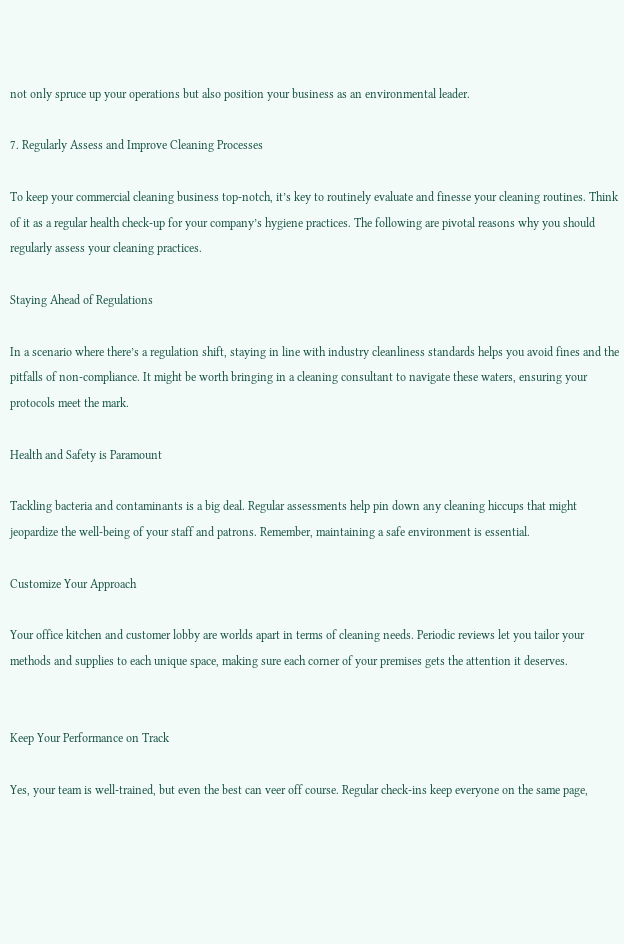not only spruce up your operations but also position your business as an environmental leader.

7. Regularly Assess and Improve Cleaning Processes

To keep your commercial cleaning business top-notch, it’s key to routinely evaluate and finesse your cleaning routines. Think of it as a regular health check-up for your company’s hygiene practices. The following are pivotal reasons why you should regularly assess your cleaning practices.

Staying Ahead of Regulations

In a scenario where there’s a regulation shift, staying in line with industry cleanliness standards helps you avoid fines and the pitfalls of non-compliance. It might be worth bringing in a cleaning consultant to navigate these waters, ensuring your protocols meet the mark.

Health and Safety is Paramount

Tackling bacteria and contaminants is a big deal. Regular assessments help pin down any cleaning hiccups that might jeopardize the well-being of your staff and patrons. Remember, maintaining a safe environment is essential.

Customize Your Approach

Your office kitchen and customer lobby are worlds apart in terms of cleaning needs. Periodic reviews let you tailor your methods and supplies to each unique space, making sure each corner of your premises gets the attention it deserves.


Keep Your Performance on Track

Yes, your team is well-trained, but even the best can veer off course. Regular check-ins keep everyone on the same page,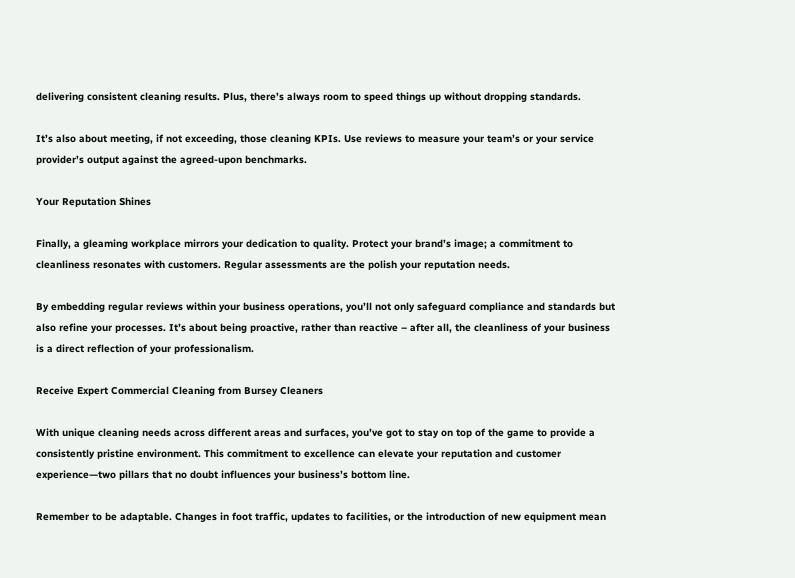delivering consistent cleaning results. Plus, there’s always room to speed things up without dropping standards.

It’s also about meeting, if not exceeding, those cleaning KPIs. Use reviews to measure your team’s or your service provider’s output against the agreed-upon benchmarks.

Your Reputation Shines

Finally, a gleaming workplace mirrors your dedication to quality. Protect your brand’s image; a commitment to cleanliness resonates with customers. Regular assessments are the polish your reputation needs.

By embedding regular reviews within your business operations, you’ll not only safeguard compliance and standards but also refine your processes. It’s about being proactive, rather than reactive – after all, the cleanliness of your business is a direct reflection of your professionalism.

Receive Expert Commercial Cleaning from Bursey Cleaners

With unique cleaning needs across different areas and surfaces, you’ve got to stay on top of the game to provide a consistently pristine environment. This commitment to excellence can elevate your reputation and customer experience—two pillars that no doubt influences your business’s bottom line.

Remember to be adaptable. Changes in foot traffic, updates to facilities, or the introduction of new equipment mean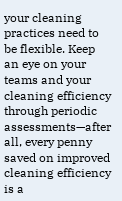your cleaning practices need to be flexible. Keep an eye on your teams and your cleaning efficiency through periodic assessments—after all, every penny saved on improved cleaning efficiency is a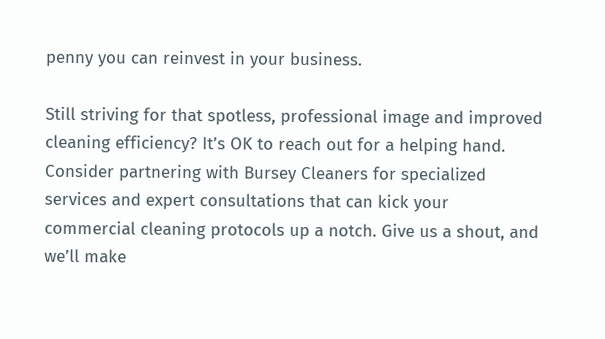penny you can reinvest in your business.

Still striving for that spotless, professional image and improved cleaning efficiency? It’s OK to reach out for a helping hand. Consider partnering with Bursey Cleaners for specialized services and expert consultations that can kick your commercial cleaning protocols up a notch. Give us a shout, and we’ll make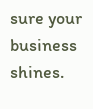sure your business shines.